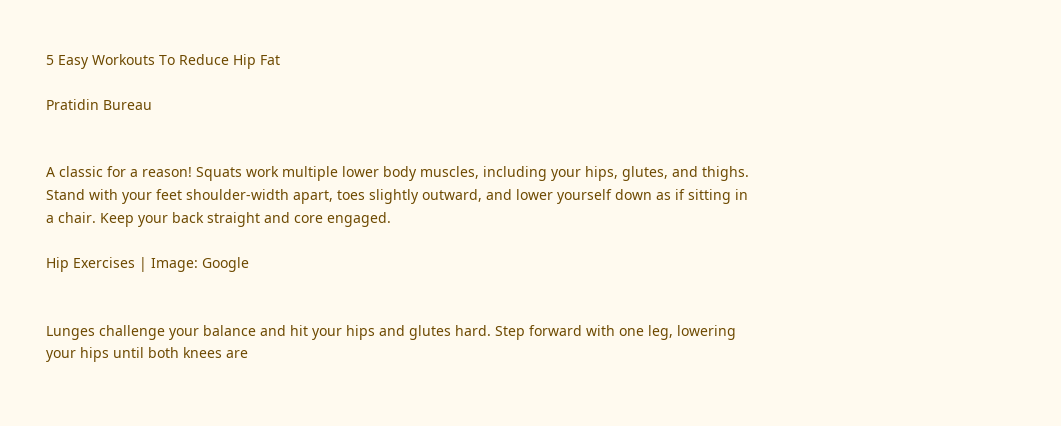5 Easy Workouts To Reduce Hip Fat

Pratidin Bureau


A classic for a reason! Squats work multiple lower body muscles, including your hips, glutes, and thighs. Stand with your feet shoulder-width apart, toes slightly outward, and lower yourself down as if sitting in a chair. Keep your back straight and core engaged.

Hip Exercises | Image: Google


Lunges challenge your balance and hit your hips and glutes hard. Step forward with one leg, lowering your hips until both knees are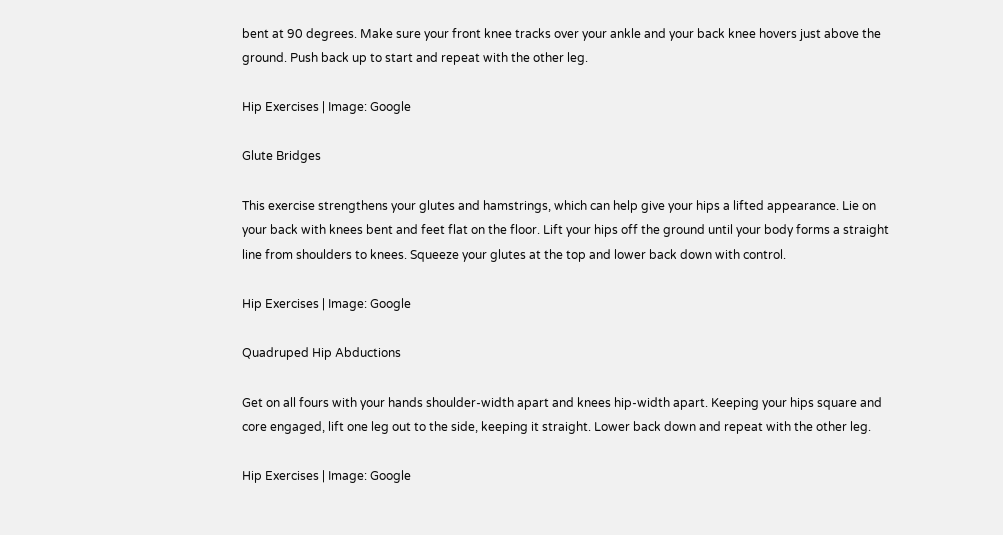bent at 90 degrees. Make sure your front knee tracks over your ankle and your back knee hovers just above the ground. Push back up to start and repeat with the other leg.

Hip Exercises | Image: Google

Glute Bridges

This exercise strengthens your glutes and hamstrings, which can help give your hips a lifted appearance. Lie on your back with knees bent and feet flat on the floor. Lift your hips off the ground until your body forms a straight line from shoulders to knees. Squeeze your glutes at the top and lower back down with control.

Hip Exercises | Image: Google

Quadruped Hip Abductions

Get on all fours with your hands shoulder-width apart and knees hip-width apart. Keeping your hips square and core engaged, lift one leg out to the side, keeping it straight. Lower back down and repeat with the other leg.

Hip Exercises | Image: Google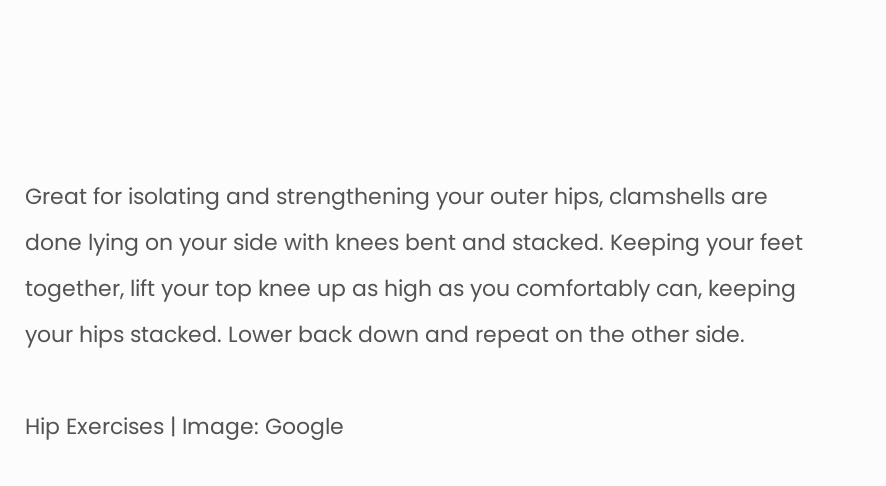Great for isolating and strengthening your outer hips, clamshells are done lying on your side with knees bent and stacked. Keeping your feet together, lift your top knee up as high as you comfortably can, keeping your hips stacked. Lower back down and repeat on the other side.

Hip Exercises | Image: Google